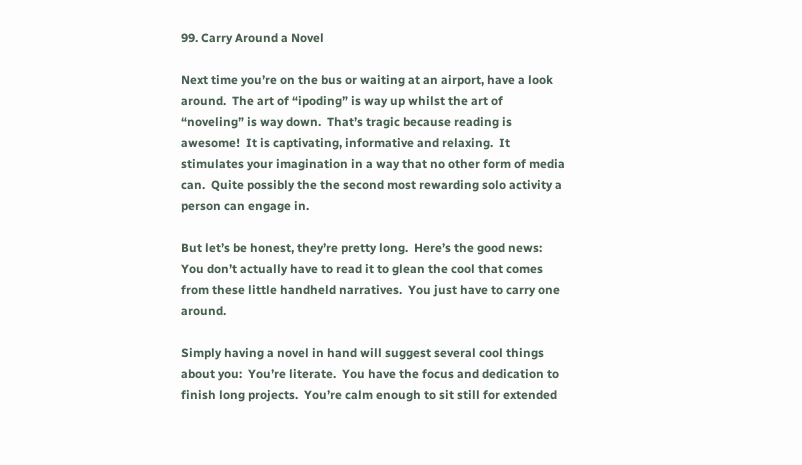99. Carry Around a Novel

Next time you’re on the bus or waiting at an airport, have a look around.  The art of “ipoding” is way up whilst the art of “noveling” is way down.  That’s tragic because reading is awesome!  It is captivating, informative and relaxing.  It stimulates your imagination in a way that no other form of media can.  Quite possibly the the second most rewarding solo activity a person can engage in.

But let’s be honest, they’re pretty long.  Here’s the good news:  You don’t actually have to read it to glean the cool that comes from these little handheld narratives.  You just have to carry one around.

Simply having a novel in hand will suggest several cool things about you:  You’re literate.  You have the focus and dedication to finish long projects.  You’re calm enough to sit still for extended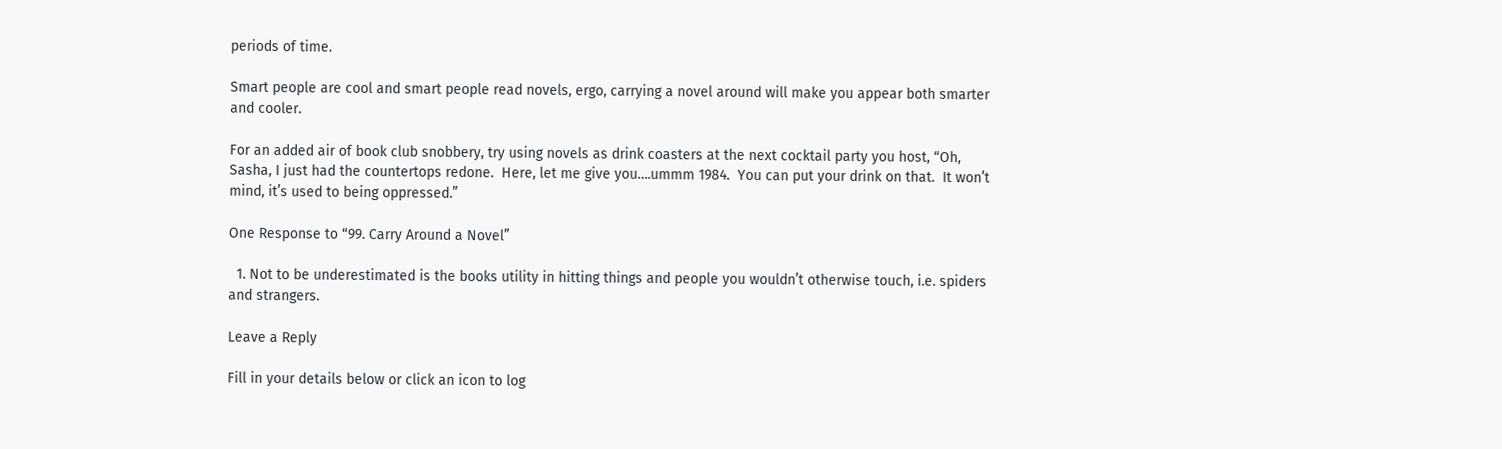periods of time.

Smart people are cool and smart people read novels, ergo, carrying a novel around will make you appear both smarter and cooler.

For an added air of book club snobbery, try using novels as drink coasters at the next cocktail party you host, “Oh, Sasha, I just had the countertops redone.  Here, let me give you….ummm 1984.  You can put your drink on that.  It won’t mind, it’s used to being oppressed.”

One Response to “99. Carry Around a Novel”

  1. Not to be underestimated is the books utility in hitting things and people you wouldn’t otherwise touch, i.e. spiders and strangers.

Leave a Reply

Fill in your details below or click an icon to log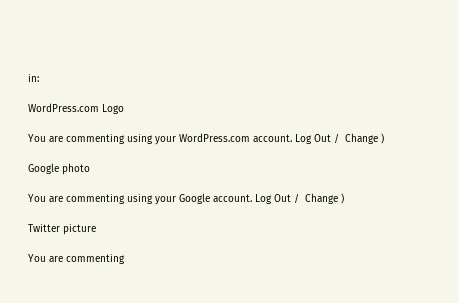in:

WordPress.com Logo

You are commenting using your WordPress.com account. Log Out /  Change )

Google photo

You are commenting using your Google account. Log Out /  Change )

Twitter picture

You are commenting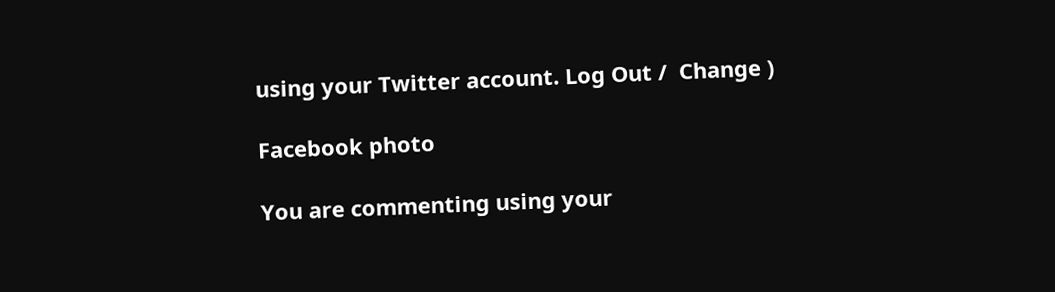using your Twitter account. Log Out /  Change )

Facebook photo

You are commenting using your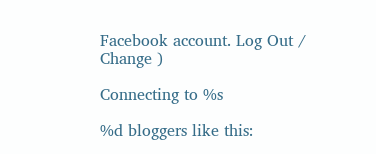Facebook account. Log Out /  Change )

Connecting to %s

%d bloggers like this: